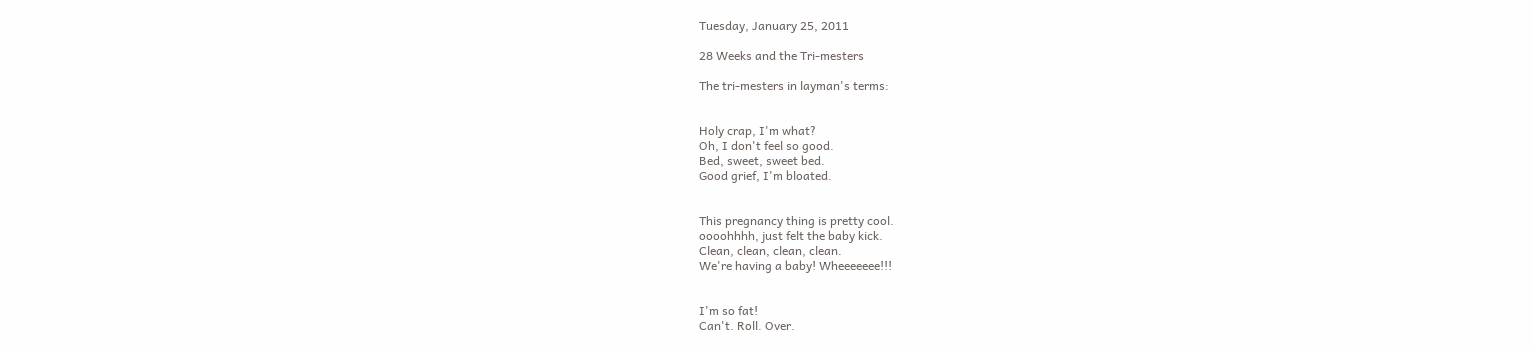Tuesday, January 25, 2011

28 Weeks and the Tri-mesters

The tri-mesters in layman's terms:


Holy crap, I'm what?
Oh, I don't feel so good.
Bed, sweet, sweet bed.
Good grief, I'm bloated.


This pregnancy thing is pretty cool.
oooohhhh, just felt the baby kick.
Clean, clean, clean, clean.
We're having a baby! Wheeeeeee!!!


I'm so fat!
Can't. Roll. Over.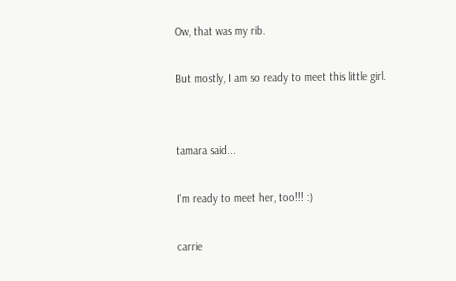Ow, that was my rib.

But mostly, I am so ready to meet this little girl.


tamara said...

I'm ready to meet her, too!!! :)

carrie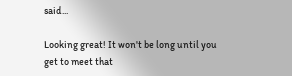said...

Looking great! It won't be long until you get to meet that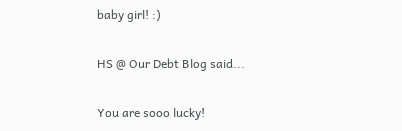baby girl! :)

HS @ Our Debt Blog said...

You are sooo lucky!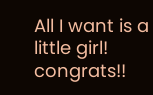All I want is a little girl! congrats!!